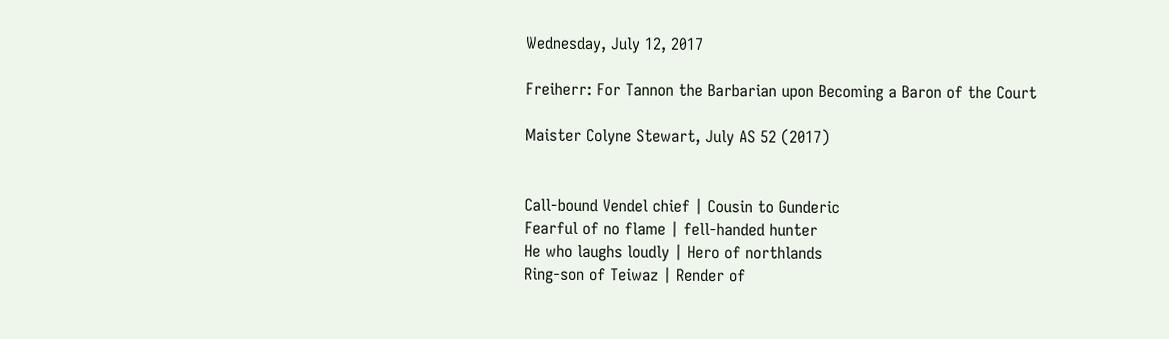Wednesday, July 12, 2017

Freiherr: For Tannon the Barbarian upon Becoming a Baron of the Court

Maister Colyne Stewart, July AS 52 (2017)


Call-bound Vendel chief | Cousin to Gunderic
Fearful of no flame | fell-handed hunter
He who laughs loudly | Hero of northlands
Ring-son of Teiwaz | Render of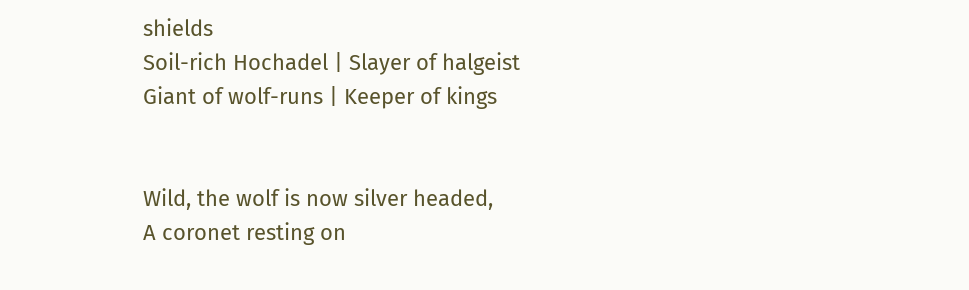shields
Soil-rich Hochadel | Slayer of halgeist
Giant of wolf-runs | Keeper of kings


Wild, the wolf is now silver headed,
A coronet resting on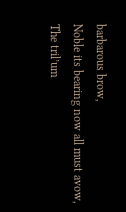barbarous brow,
Noble its bearing now all must avow,
The tril’um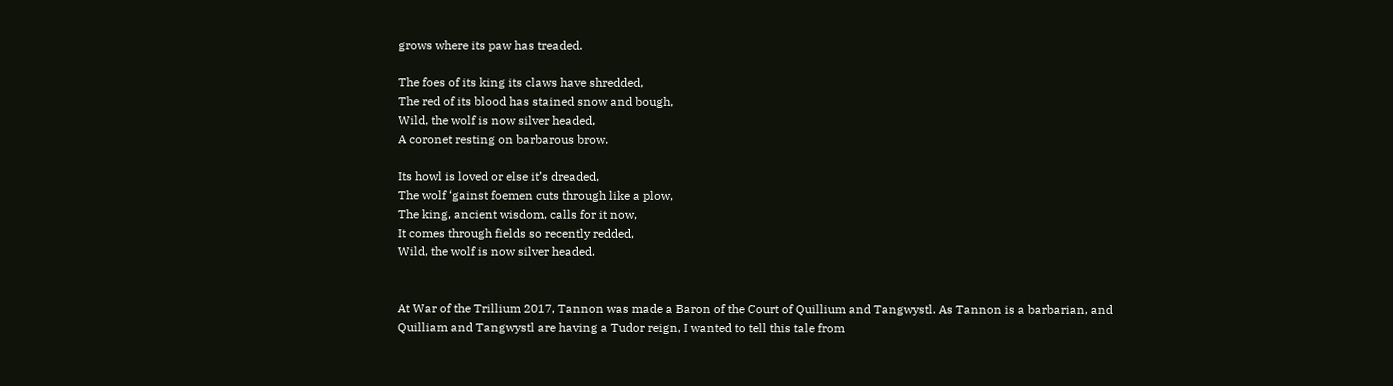grows where its paw has treaded.

The foes of its king its claws have shredded,
The red of its blood has stained snow and bough,
Wild, the wolf is now silver headed,
A coronet resting on barbarous brow.

Its howl is loved or else it’s dreaded,
The wolf ‘gainst foemen cuts through like a plow,
The king, ancient wisdom, calls for it now,
It comes through fields so recently redded,
Wild, the wolf is now silver headed.


At War of the Trillium 2017, Tannon was made a Baron of the Court of Quillium and Tangwystl. As Tannon is a barbarian, and Quilliam and Tangwystl are having a Tudor reign, I wanted to tell this tale from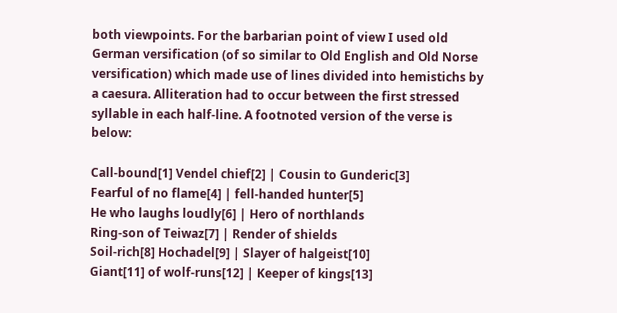both viewpoints. For the barbarian point of view I used old German versification (of so similar to Old English and Old Norse versification) which made use of lines divided into hemistichs by a caesura. Alliteration had to occur between the first stressed syllable in each half-line. A footnoted version of the verse is below:

Call-bound[1] Vendel chief[2] | Cousin to Gunderic[3]
Fearful of no flame[4] | fell-handed hunter[5]
He who laughs loudly[6] | Hero of northlands
Ring-son of Teiwaz[7] | Render of shields
Soil-rich[8] Hochadel[9] | Slayer of halgeist[10]
Giant[11] of wolf-runs[12] | Keeper of kings[13]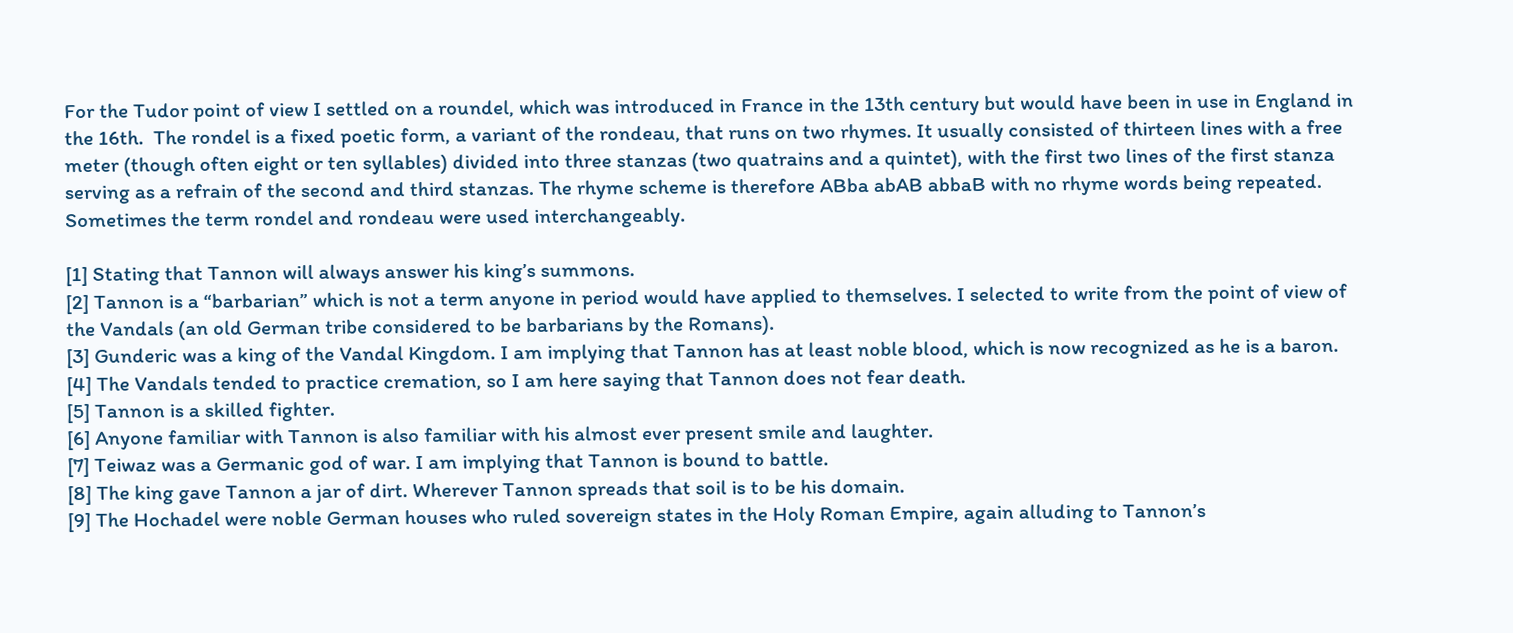For the Tudor point of view I settled on a roundel, which was introduced in France in the 13th century but would have been in use in England in the 16th.  The rondel is a fixed poetic form, a variant of the rondeau, that runs on two rhymes. It usually consisted of thirteen lines with a free meter (though often eight or ten syllables) divided into three stanzas (two quatrains and a quintet), with the first two lines of the first stanza serving as a refrain of the second and third stanzas. The rhyme scheme is therefore ABba abAB abbaB with no rhyme words being repeated. Sometimes the term rondel and rondeau were used interchangeably.

[1] Stating that Tannon will always answer his king’s summons.
[2] Tannon is a “barbarian” which is not a term anyone in period would have applied to themselves. I selected to write from the point of view of the Vandals (an old German tribe considered to be barbarians by the Romans).
[3] Gunderic was a king of the Vandal Kingdom. I am implying that Tannon has at least noble blood, which is now recognized as he is a baron.
[4] The Vandals tended to practice cremation, so I am here saying that Tannon does not fear death.
[5] Tannon is a skilled fighter.
[6] Anyone familiar with Tannon is also familiar with his almost ever present smile and laughter.
[7] Teiwaz was a Germanic god of war. I am implying that Tannon is bound to battle.
[8] The king gave Tannon a jar of dirt. Wherever Tannon spreads that soil is to be his domain.
[9] The Hochadel were noble German houses who ruled sovereign states in the Holy Roman Empire, again alluding to Tannon’s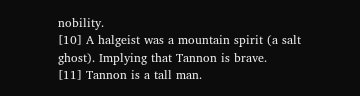nobility.
[10] A halgeist was a mountain spirit (a salt ghost). Implying that Tannon is brave.
[11] Tannon is a tall man.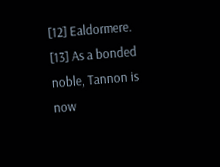[12] Ealdormere.
[13] As a bonded noble, Tannon is now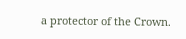a protector of the Crown.